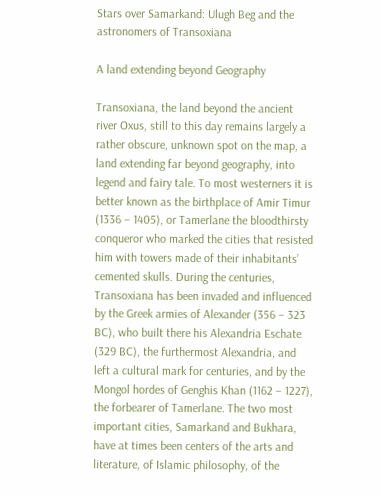Stars over Samarkand: Ulugh Beg and the astronomers of Transoxiana

A land extending beyond Geography

Transoxiana, the land beyond the ancient river Oxus, still to this day remains largely a rather obscure, unknown spot on the map, a land extending far beyond geography, into legend and fairy tale. To most westerners it is better known as the birthplace of Amir Timur (1336 – 1405), or Tamerlane the bloodthirsty conqueror who marked the cities that resisted him with towers made of their inhabitants’ cemented skulls. During the centuries, Transoxiana has been invaded and influenced by the Greek armies of Alexander (356 – 323 BC), who built there his Alexandria Eschate (329 BC), the furthermost Alexandria, and left a cultural mark for centuries, and by the Mongol hordes of Genghis Khan (1162 – 1227), the forbearer of Tamerlane. The two most important cities, Samarkand and Bukhara, have at times been centers of the arts and literature, of Islamic philosophy, of the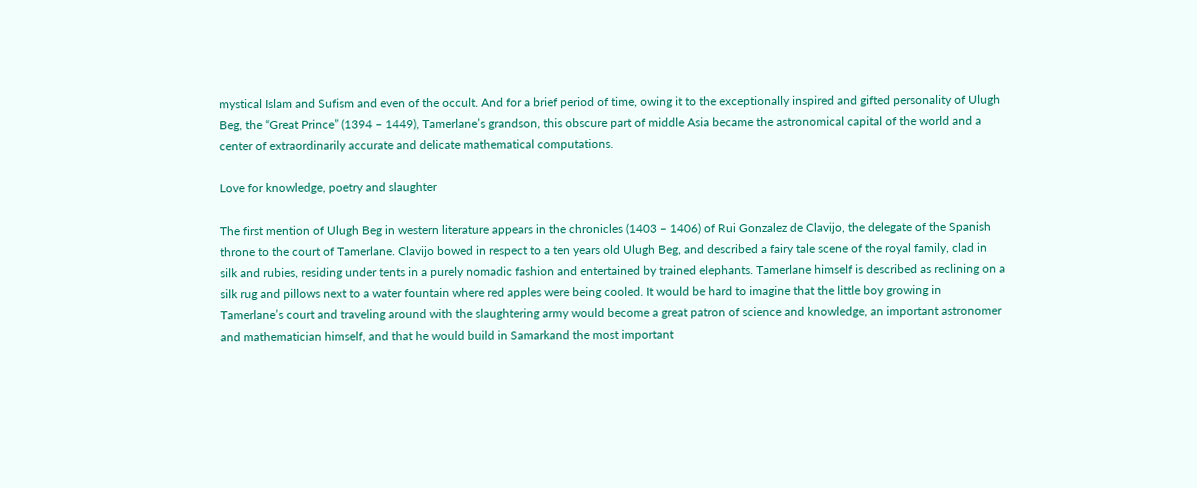mystical Islam and Sufism and even of the occult. And for a brief period of time, owing it to the exceptionally inspired and gifted personality of Ulugh Beg, the “Great Prince” (1394 – 1449), Tamerlane’s grandson, this obscure part of middle Asia became the astronomical capital of the world and a center of extraordinarily accurate and delicate mathematical computations.

Love for knowledge, poetry and slaughter

The first mention of Ulugh Beg in western literature appears in the chronicles (1403 – 1406) of Rui Gonzalez de Clavijo, the delegate of the Spanish throne to the court of Tamerlane. Clavijo bowed in respect to a ten years old Ulugh Beg, and described a fairy tale scene of the royal family, clad in silk and rubies, residing under tents in a purely nomadic fashion and entertained by trained elephants. Tamerlane himself is described as reclining on a silk rug and pillows next to a water fountain where red apples were being cooled. It would be hard to imagine that the little boy growing in Tamerlane’s court and traveling around with the slaughtering army would become a great patron of science and knowledge, an important astronomer and mathematician himself, and that he would build in Samarkand the most important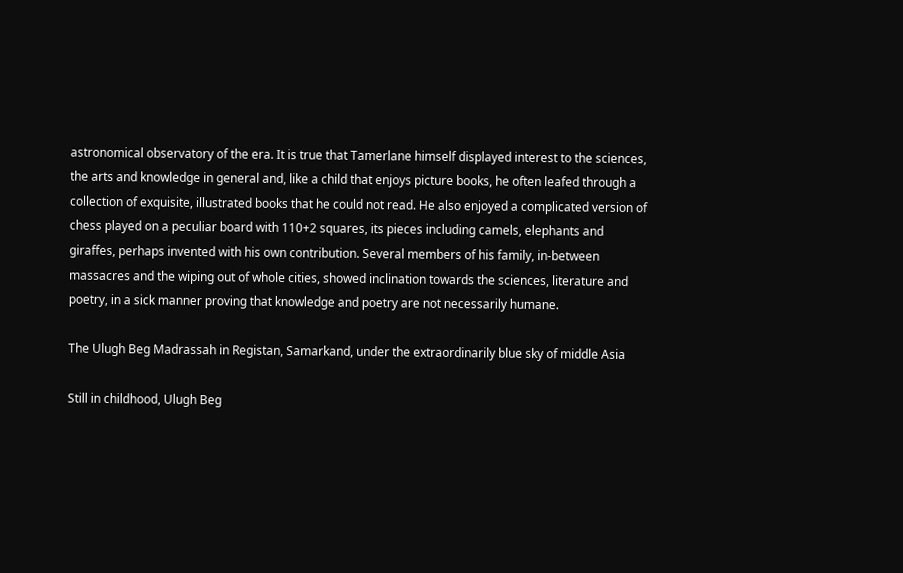astronomical observatory of the era. It is true that Tamerlane himself displayed interest to the sciences, the arts and knowledge in general and, like a child that enjoys picture books, he often leafed through a collection of exquisite, illustrated books that he could not read. He also enjoyed a complicated version of chess played on a peculiar board with 110+2 squares, its pieces including camels, elephants and giraffes, perhaps invented with his own contribution. Several members of his family, in-between massacres and the wiping out of whole cities, showed inclination towards the sciences, literature and poetry, in a sick manner proving that knowledge and poetry are not necessarily humane.

The Ulugh Beg Madrassah in Registan, Samarkand, under the extraordinarily blue sky of middle Asia

Still in childhood, Ulugh Beg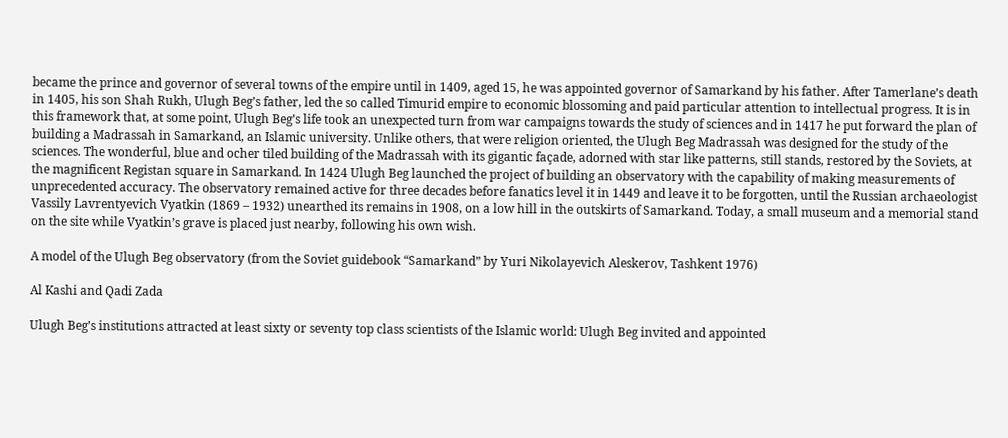became the prince and governor of several towns of the empire until in 1409, aged 15, he was appointed governor of Samarkand by his father. After Tamerlane’s death in 1405, his son Shah Rukh, Ulugh Beg’s father, led the so called Timurid empire to economic blossoming and paid particular attention to intellectual progress. It is in this framework that, at some point, Ulugh Beg’s life took an unexpected turn from war campaigns towards the study of sciences and in 1417 he put forward the plan of building a Madrassah in Samarkand, an Islamic university. Unlike others, that were religion oriented, the Ulugh Beg Madrassah was designed for the study of the sciences. The wonderful, blue and ocher tiled building of the Madrassah with its gigantic façade, adorned with star like patterns, still stands, restored by the Soviets, at the magnificent Registan square in Samarkand. In 1424 Ulugh Beg launched the project of building an observatory with the capability of making measurements of unprecedented accuracy. The observatory remained active for three decades before fanatics level it in 1449 and leave it to be forgotten, until the Russian archaeologist Vassily Lavrentyevich Vyatkin (1869 – 1932) unearthed its remains in 1908, on a low hill in the outskirts of Samarkand. Today, a small museum and a memorial stand on the site while Vyatkin’s grave is placed just nearby, following his own wish.

A model of the Ulugh Beg observatory (from the Soviet guidebook “Samarkand” by Yuri Nikolayevich Aleskerov, Tashkent 1976)

Al Kashi and Qadi Zada

Ulugh Beg’s institutions attracted at least sixty or seventy top class scientists of the Islamic world: Ulugh Beg invited and appointed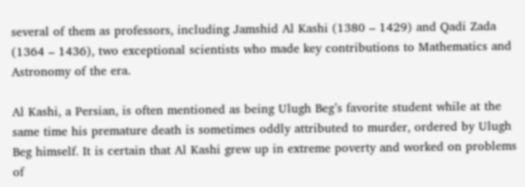several of them as professors, including Jamshid Al Kashi (1380 – 1429) and Qadi Zada (1364 – 1436), two exceptional scientists who made key contributions to Mathematics and Astronomy of the era.

Al Kashi, a Persian, is often mentioned as being Ulugh Beg’s favorite student while at the same time his premature death is sometimes oddly attributed to murder, ordered by Ulugh Beg himself. It is certain that Al Kashi grew up in extreme poverty and worked on problems of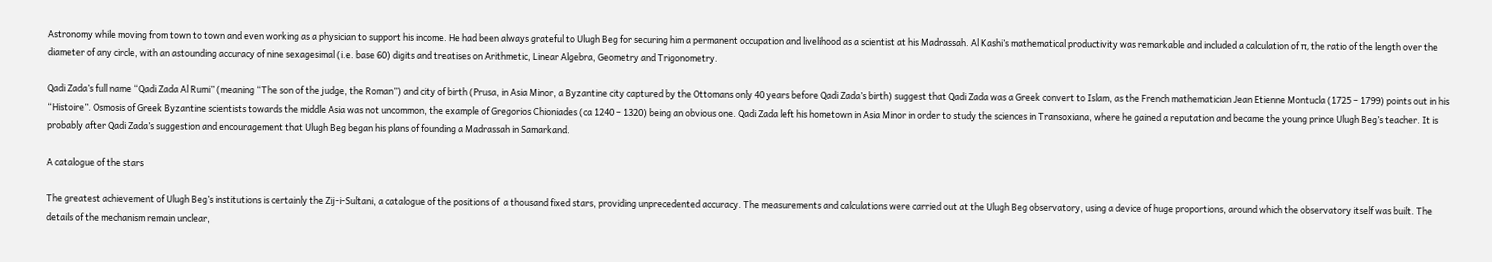Astronomy while moving from town to town and even working as a physician to support his income. He had been always grateful to Ulugh Beg for securing him a permanent occupation and livelihood as a scientist at his Madrassah. Al Kashi’s mathematical productivity was remarkable and included a calculation of π, the ratio of the length over the diameter of any circle, with an astounding accuracy of nine sexagesimal (i.e. base 60) digits and treatises on Arithmetic, Linear Algebra, Geometry and Trigonometry.

Qadi Zada’s full name “Qadi Zada Al Rumi” (meaning “The son of the judge, the Roman”) and city of birth (Prusa, in Asia Minor, a Byzantine city captured by the Ottomans only 40 years before Qadi Zada’s birth) suggest that Qadi Zada was a Greek convert to Islam, as the French mathematician Jean Etienne Montucla (1725 – 1799) points out in his “Histoire”. Osmosis of Greek Byzantine scientists towards the middle Asia was not uncommon, the example of Gregorios Chioniades (ca 1240 – 1320) being an obvious one. Qadi Zada left his hometown in Asia Minor in order to study the sciences in Transoxiana, where he gained a reputation and became the young prince Ulugh Beg’s teacher. It is probably after Qadi Zada’s suggestion and encouragement that Ulugh Beg began his plans of founding a Madrassah in Samarkand.

A catalogue of the stars

The greatest achievement of Ulugh Beg’s institutions is certainly the Zij-i-Sultani, a catalogue of the positions of  a thousand fixed stars, providing unprecedented accuracy. The measurements and calculations were carried out at the Ulugh Beg observatory, using a device of huge proportions, around which the observatory itself was built. The details of the mechanism remain unclear,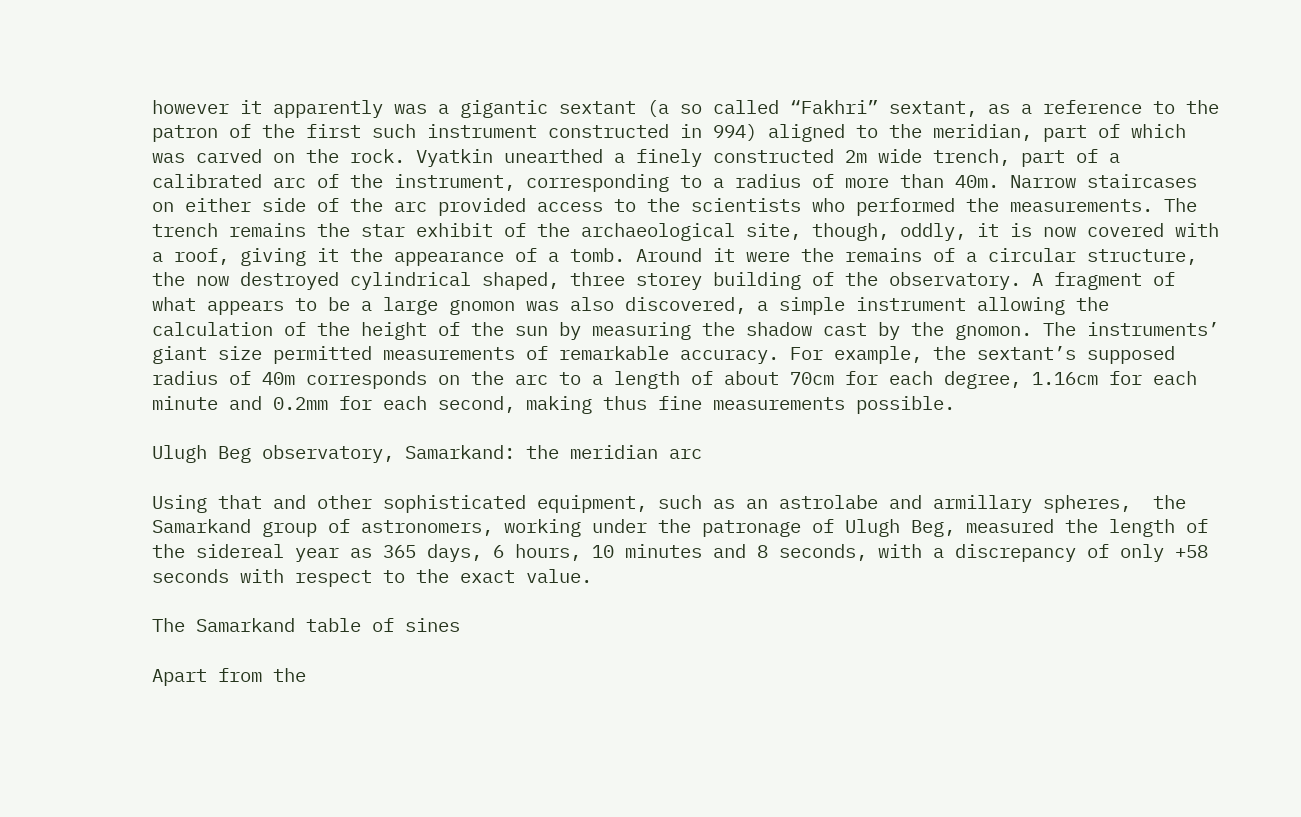however it apparently was a gigantic sextant (a so called “Fakhri” sextant, as a reference to the patron of the first such instrument constructed in 994) aligned to the meridian, part of which was carved on the rock. Vyatkin unearthed a finely constructed 2m wide trench, part of a calibrated arc of the instrument, corresponding to a radius of more than 40m. Narrow staircases on either side of the arc provided access to the scientists who performed the measurements. The trench remains the star exhibit of the archaeological site, though, oddly, it is now covered with a roof, giving it the appearance of a tomb. Around it were the remains of a circular structure, the now destroyed cylindrical shaped, three storey building of the observatory. A fragment of what appears to be a large gnomon was also discovered, a simple instrument allowing the calculation of the height of the sun by measuring the shadow cast by the gnomon. The instruments’ giant size permitted measurements of remarkable accuracy. For example, the sextant’s supposed radius of 40m corresponds on the arc to a length of about 70cm for each degree, 1.16cm for each minute and 0.2mm for each second, making thus fine measurements possible.

Ulugh Beg observatory, Samarkand: the meridian arc

Using that and other sophisticated equipment, such as an astrolabe and armillary spheres,  the Samarkand group of astronomers, working under the patronage of Ulugh Beg, measured the length of the sidereal year as 365 days, 6 hours, 10 minutes and 8 seconds, with a discrepancy of only +58 seconds with respect to the exact value.

The Samarkand table of sines

Apart from the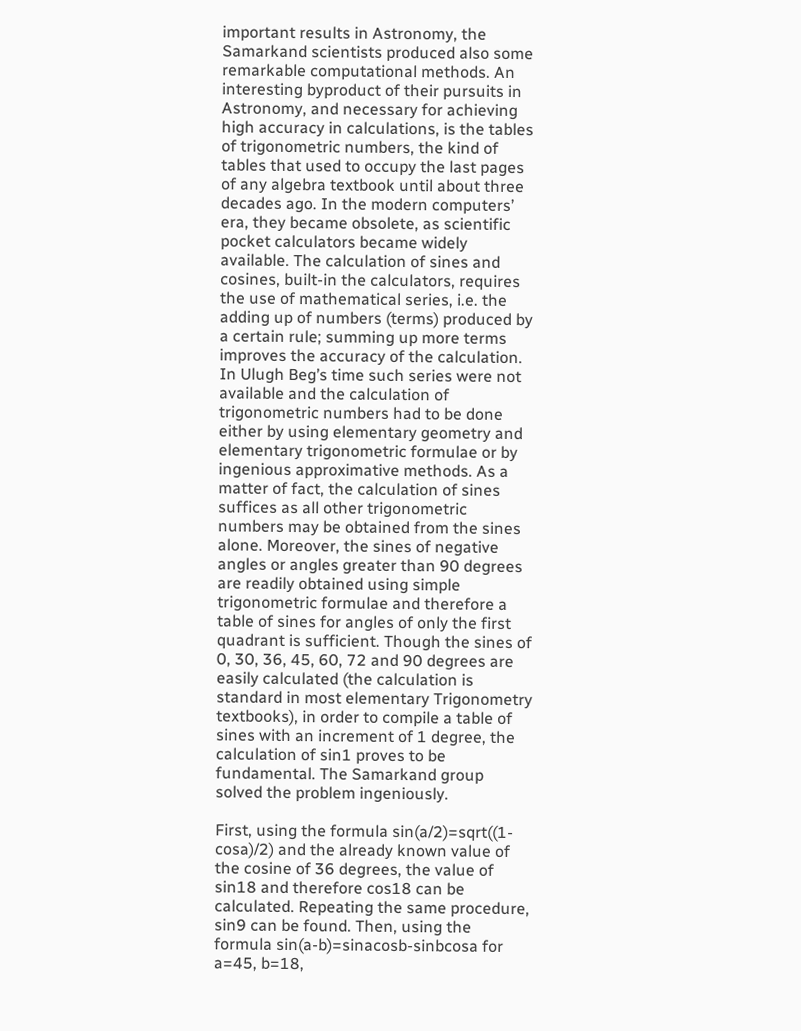important results in Astronomy, the Samarkand scientists produced also some remarkable computational methods. An interesting byproduct of their pursuits in Astronomy, and necessary for achieving high accuracy in calculations, is the tables of trigonometric numbers, the kind of tables that used to occupy the last pages of any algebra textbook until about three decades ago. In the modern computers’ era, they became obsolete, as scientific pocket calculators became widely available. The calculation of sines and cosines, built-in the calculators, requires the use of mathematical series, i.e. the adding up of numbers (terms) produced by a certain rule; summing up more terms improves the accuracy of the calculation. In Ulugh Beg’s time such series were not available and the calculation of trigonometric numbers had to be done either by using elementary geometry and elementary trigonometric formulae or by ingenious approximative methods. As a matter of fact, the calculation of sines suffices as all other trigonometric numbers may be obtained from the sines alone. Moreover, the sines of negative angles or angles greater than 90 degrees are readily obtained using simple trigonometric formulae and therefore a table of sines for angles of only the first quadrant is sufficient. Though the sines of 0, 30, 36, 45, 60, 72 and 90 degrees are easily calculated (the calculation is standard in most elementary Trigonometry textbooks), in order to compile a table of sines with an increment of 1 degree, the calculation of sin1 proves to be fundamental. The Samarkand group solved the problem ingeniously.

First, using the formula sin(a/2)=sqrt((1-cosa)/2) and the already known value of the cosine of 36 degrees, the value of sin18 and therefore cos18 can be calculated. Repeating the same procedure, sin9 can be found. Then, using the formula sin(a-b)=sinacosb-sinbcosa for a=45, b=18,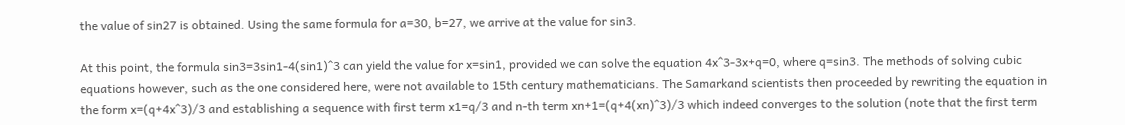the value of sin27 is obtained. Using the same formula for a=30, b=27, we arrive at the value for sin3.

At this point, the formula sin3=3sin1-4(sin1)^3 can yield the value for x=sin1, provided we can solve the equation 4x^3-3x+q=0, where q=sin3. The methods of solving cubic equations however, such as the one considered here, were not available to 15th century mathematicians. The Samarkand scientists then proceeded by rewriting the equation in the form x=(q+4x^3)/3 and establishing a sequence with first term x1=q/3 and n-th term xn+1=(q+4(xn)^3)/3 which indeed converges to the solution (note that the first term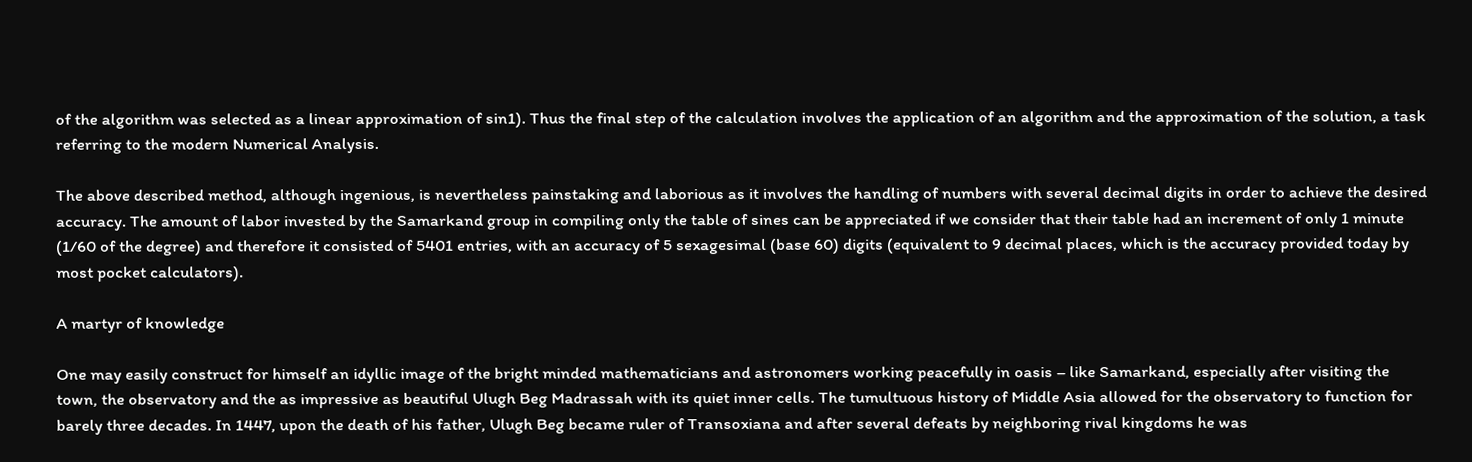of the algorithm was selected as a linear approximation of sin1). Thus the final step of the calculation involves the application of an algorithm and the approximation of the solution, a task referring to the modern Numerical Analysis.

The above described method, although ingenious, is nevertheless painstaking and laborious as it involves the handling of numbers with several decimal digits in order to achieve the desired accuracy. The amount of labor invested by the Samarkand group in compiling only the table of sines can be appreciated if we consider that their table had an increment of only 1 minute (1/60 of the degree) and therefore it consisted of 5401 entries, with an accuracy of 5 sexagesimal (base 60) digits (equivalent to 9 decimal places, which is the accuracy provided today by most pocket calculators).

A martyr of knowledge

One may easily construct for himself an idyllic image of the bright minded mathematicians and astronomers working peacefully in oasis – like Samarkand, especially after visiting the town, the observatory and the as impressive as beautiful Ulugh Beg Madrassah with its quiet inner cells. The tumultuous history of Middle Asia allowed for the observatory to function for barely three decades. In 1447, upon the death of his father, Ulugh Beg became ruler of Transoxiana and after several defeats by neighboring rival kingdoms he was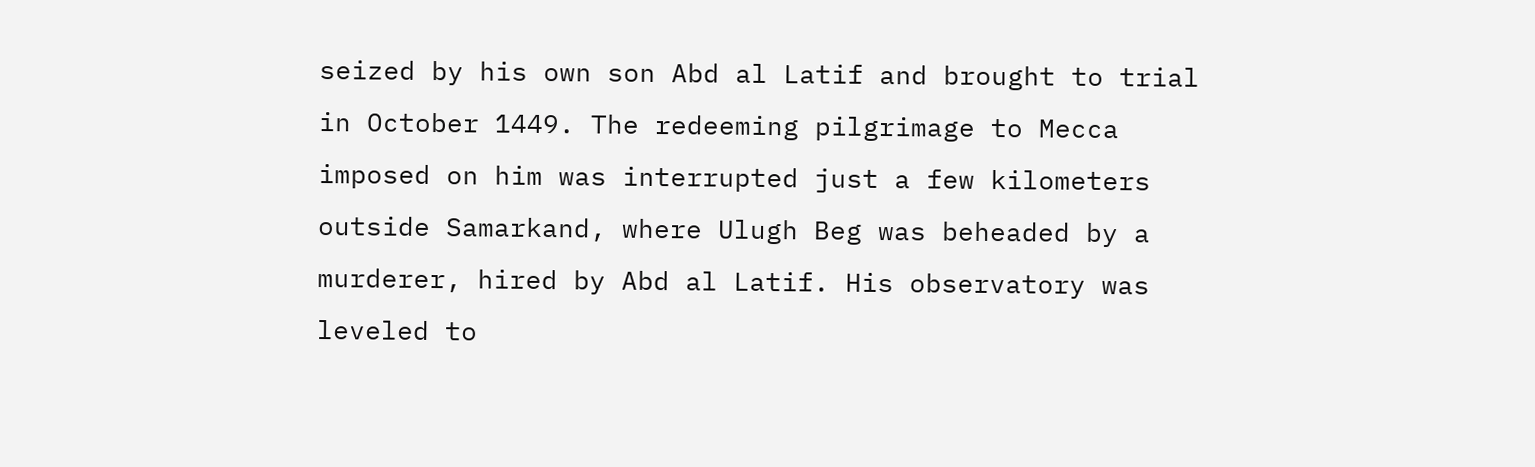seized by his own son Abd al Latif and brought to trial in October 1449. The redeeming pilgrimage to Mecca imposed on him was interrupted just a few kilometers outside Samarkand, where Ulugh Beg was beheaded by a murderer, hired by Abd al Latif. His observatory was leveled to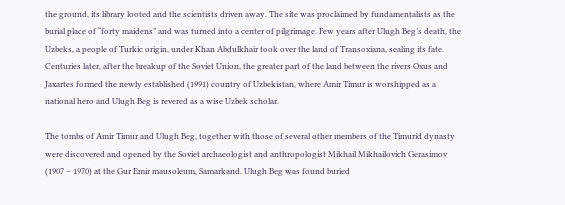the ground, its library looted and the scientists driven away. The site was proclaimed by fundamentalists as the burial place of “forty maidens” and was turned into a center of pilgrimage. Few years after Ulugh Beg’s death, the Uzbeks, a people of Turkic origin, under Khan Abdulkhair took over the land of Transoxiana, sealing its fate. Centuries later, after the breakup of the Soviet Union, the greater part of the land between the rivers Oxus and Jaxartes formed the newly established (1991) country of Uzbekistan, where Amir Timur is worshipped as a national hero and Ulugh Beg is revered as a wise Uzbek scholar.

The tombs of Amir Timur and Ulugh Beg, together with those of several other members of the Timurid dynasty were discovered and opened by the Soviet archaeologist and anthropologist Mikhail Mikhailovich Gerasimov (1907 – 1970) at the Gur Emir mausoleum, Samarkand. Ulugh Beg was found buried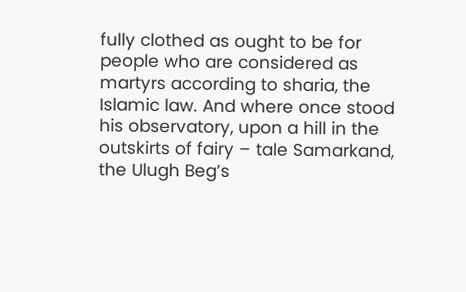fully clothed as ought to be for people who are considered as martyrs according to sharia, the Islamic law. And where once stood his observatory, upon a hill in the outskirts of fairy – tale Samarkand, the Ulugh Beg’s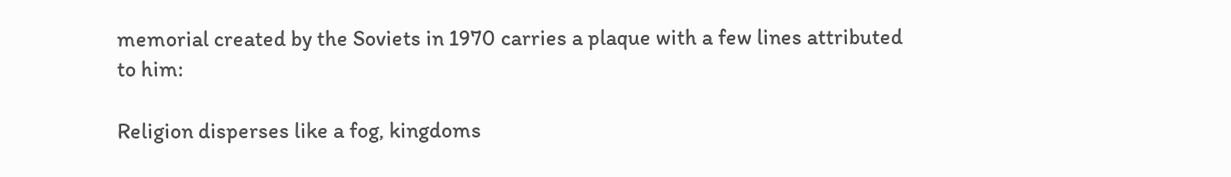memorial created by the Soviets in 1970 carries a plaque with a few lines attributed to him:

Religion disperses like a fog, kingdoms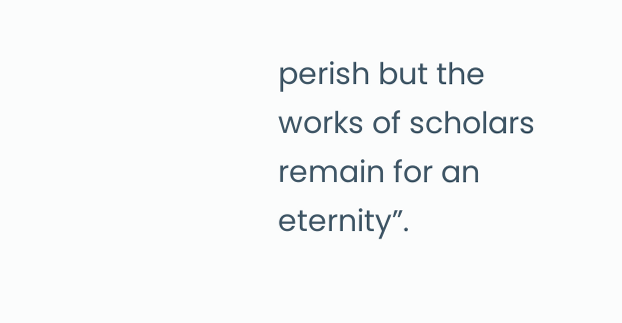perish but the works of scholars remain for an eternity”.